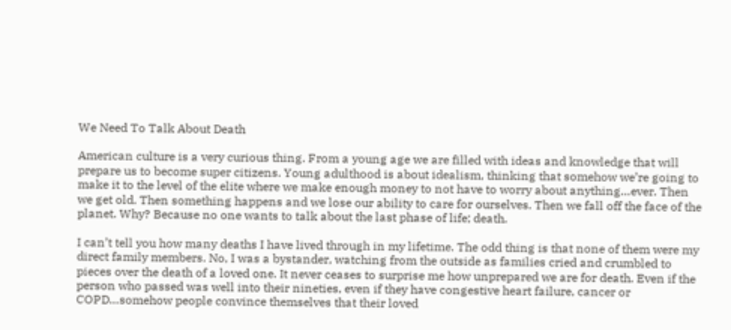We Need To Talk About Death

American culture is a very curious thing. From a young age we are filled with ideas and knowledge that will prepare us to become super citizens. Young adulthood is about idealism, thinking that somehow we’re going to make it to the level of the elite where we make enough money to not have to worry about anything…ever. Then we get old. Then something happens and we lose our ability to care for ourselves. Then we fall off the face of the planet. Why? Because no one wants to talk about the last phase of life; death.

I can’t tell you how many deaths I have lived through in my lifetime. The odd thing is that none of them were my direct family members. No, I was a bystander, watching from the outside as families cried and crumbled to pieces over the death of a loved one. It never ceases to surprise me how unprepared we are for death. Even if the person who passed was well into their nineties, even if they have congestive heart failure, cancer or COPD…somehow people convince themselves that their loved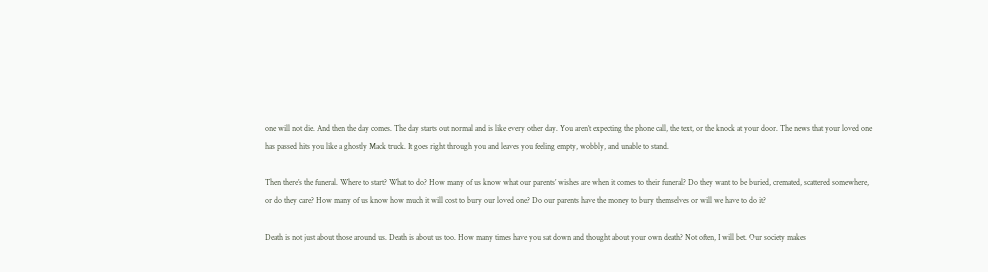one will not die. And then the day comes. The day starts out normal and is like every other day. You aren’t expecting the phone call, the text, or the knock at your door. The news that your loved one has passed hits you like a ghostly Mack truck. It goes right through you and leaves you feeling empty, wobbly, and unable to stand.

Then there’s the funeral. Where to start? What to do? How many of us know what our parents’ wishes are when it comes to their funeral? Do they want to be buried, cremated, scattered somewhere, or do they care? How many of us know how much it will cost to bury our loved one? Do our parents have the money to bury themselves or will we have to do it?

Death is not just about those around us. Death is about us too. How many times have you sat down and thought about your own death? Not often, I will bet. Our society makes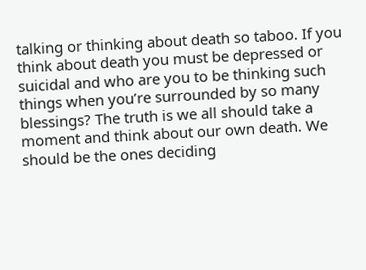talking or thinking about death so taboo. If you think about death you must be depressed or suicidal and who are you to be thinking such things when you’re surrounded by so many blessings? The truth is we all should take a moment and think about our own death. We should be the ones deciding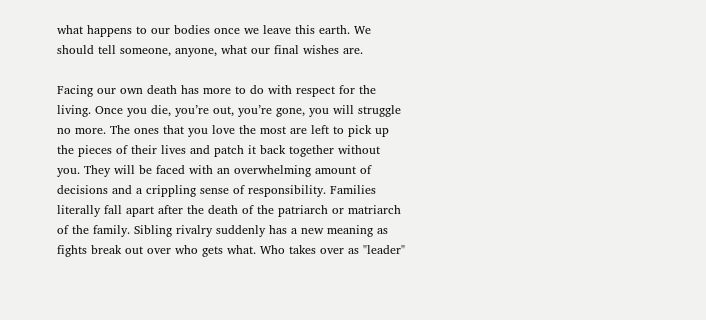what happens to our bodies once we leave this earth. We should tell someone, anyone, what our final wishes are.

Facing our own death has more to do with respect for the living. Once you die, you’re out, you’re gone, you will struggle no more. The ones that you love the most are left to pick up the pieces of their lives and patch it back together without you. They will be faced with an overwhelming amount of decisions and a crippling sense of responsibility. Families literally fall apart after the death of the patriarch or matriarch of the family. Sibling rivalry suddenly has a new meaning as fights break out over who gets what. Who takes over as "leader"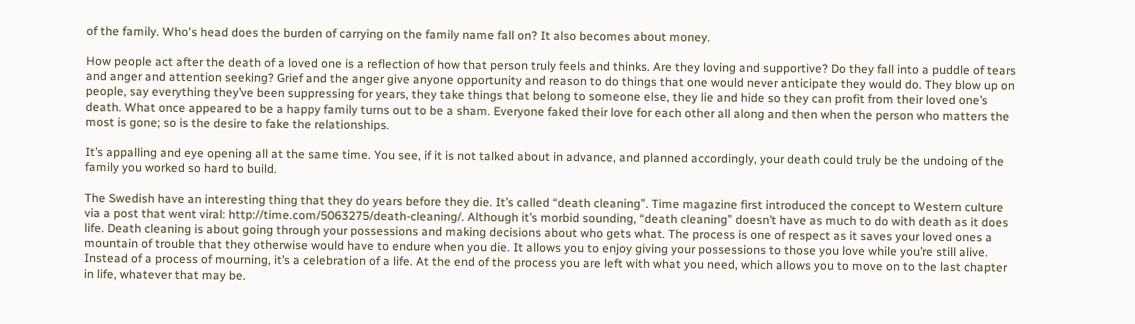of the family. Who's head does the burden of carrying on the family name fall on? It also becomes about money.

How people act after the death of a loved one is a reflection of how that person truly feels and thinks. Are they loving and supportive? Do they fall into a puddle of tears and anger and attention seeking? Grief and the anger give anyone opportunity and reason to do things that one would never anticipate they would do. They blow up on people, say everything they’ve been suppressing for years, they take things that belong to someone else, they lie and hide so they can profit from their loved one’s death. What once appeared to be a happy family turns out to be a sham. Everyone faked their love for each other all along and then when the person who matters the most is gone; so is the desire to fake the relationships.

It’s appalling and eye opening all at the same time. You see, if it is not talked about in advance, and planned accordingly, your death could truly be the undoing of the family you worked so hard to build.

The Swedish have an interesting thing that they do years before they die. It’s called “death cleaning”. Time magazine first introduced the concept to Western culture via a post that went viral: http://time.com/5063275/death-cleaning/. Although it’s morbid sounding, “death cleaning” doesn’t have as much to do with death as it does life. Death cleaning is about going through your possessions and making decisions about who gets what. The process is one of respect as it saves your loved ones a mountain of trouble that they otherwise would have to endure when you die. It allows you to enjoy giving your possessions to those you love while you’re still alive. Instead of a process of mourning, it’s a celebration of a life. At the end of the process you are left with what you need, which allows you to move on to the last chapter in life, whatever that may be.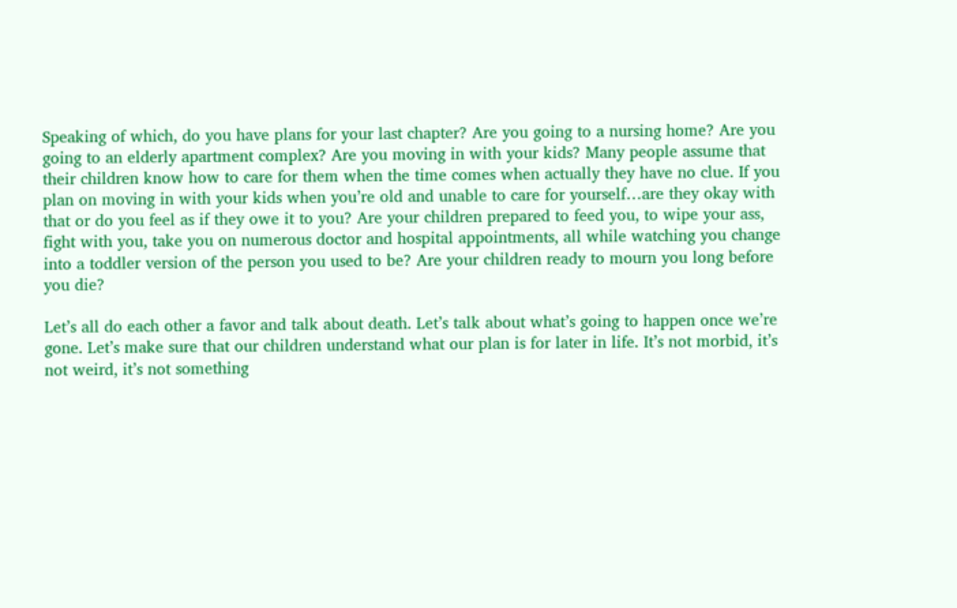Speaking of which, do you have plans for your last chapter? Are you going to a nursing home? Are you going to an elderly apartment complex? Are you moving in with your kids? Many people assume that their children know how to care for them when the time comes when actually they have no clue. If you plan on moving in with your kids when you’re old and unable to care for yourself…are they okay with that or do you feel as if they owe it to you? Are your children prepared to feed you, to wipe your ass, fight with you, take you on numerous doctor and hospital appointments, all while watching you change into a toddler version of the person you used to be? Are your children ready to mourn you long before you die?

Let’s all do each other a favor and talk about death. Let’s talk about what’s going to happen once we’re gone. Let’s make sure that our children understand what our plan is for later in life. It’s not morbid, it’s not weird, it’s not something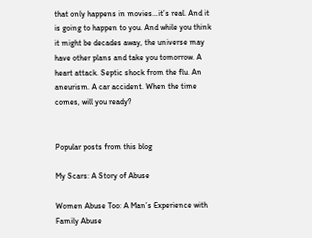that only happens in movies…it’s real. And it is going to happen to you. And while you think it might be decades away, the universe may have other plans and take you tomorrow. A heart attack. Septic shock from the flu. An aneurism. A car accident. When the time comes, will you ready?


Popular posts from this blog

My Scars: A Story of Abuse

Women Abuse Too: A Man’s Experience with Family Abuse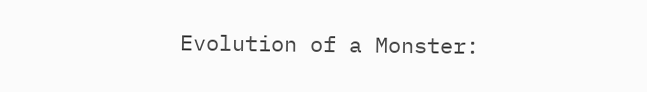Evolution of a Monster: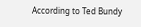According to Ted Bundy